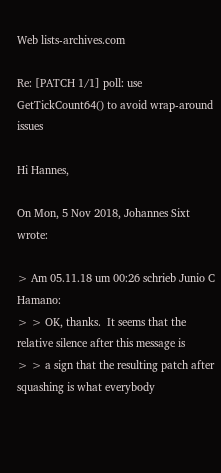Web lists-archives.com

Re: [PATCH 1/1] poll: use GetTickCount64() to avoid wrap-around issues

Hi Hannes,

On Mon, 5 Nov 2018, Johannes Sixt wrote:

> Am 05.11.18 um 00:26 schrieb Junio C Hamano:
> > OK, thanks.  It seems that the relative silence after this message is
> > a sign that the resulting patch after squashing is what everybody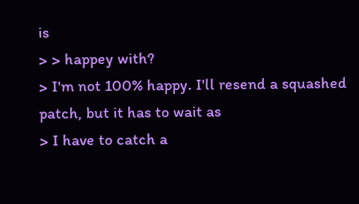is
> > happey with?
> I'm not 100% happy. I'll resend a squashed patch, but it has to wait as
> I have to catch a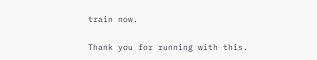train now.

Thank you for running with this.